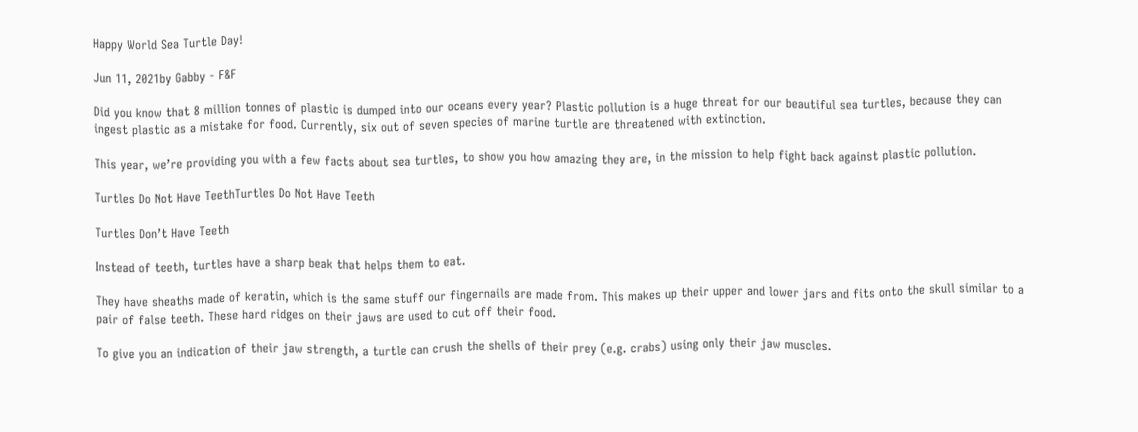Happy World Sea Turtle Day!

Jun 11, 2021by Gabby - F&F

Did you know that 8 million tonnes of plastic is dumped into our oceans every year? Plastic pollution is a huge threat for our beautiful sea turtles, because they can ingest plastic as a mistake for food. Currently, six out of seven species of marine turtle are threatened with extinction.

This year, we’re providing you with a few facts about sea turtles, to show you how amazing they are, in the mission to help fight back against plastic pollution.

Turtles Do Not Have TeethTurtles Do Not Have Teeth

Turtles Don’t Have Teeth

Instead of teeth, turtles have a sharp beak that helps them to eat.

They have sheaths made of keratin, which is the same stuff our fingernails are made from. This makes up their upper and lower jars and fits onto the skull similar to a pair of false teeth. These hard ridges on their jaws are used to cut off their food.

To give you an indication of their jaw strength, a turtle can crush the shells of their prey (e.g. crabs) using only their jaw muscles.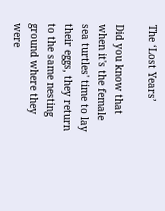The ‘Lost Years’

Did you know that when it's the female sea turtles' time to lay their eggs, they return to the same nesting ground where they were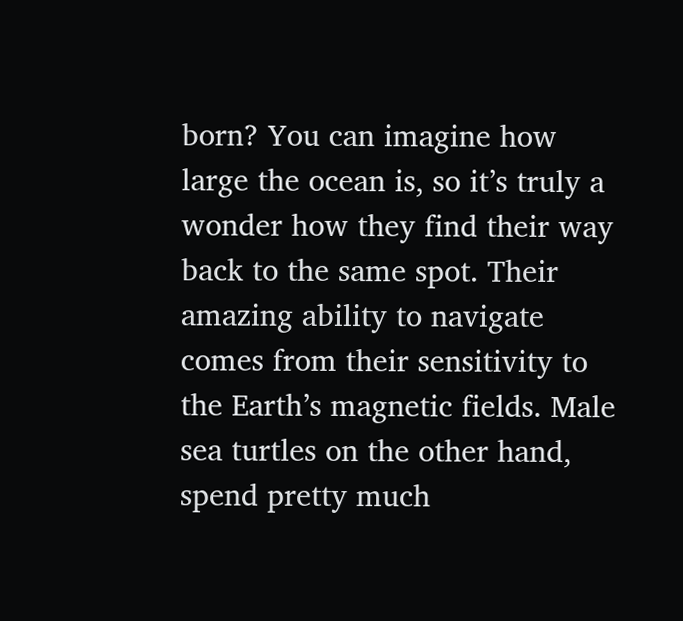born? You can imagine how large the ocean is, so it’s truly a wonder how they find their way back to the same spot. Their amazing ability to navigate comes from their sensitivity to the Earth’s magnetic fields. Male sea turtles on the other hand, spend pretty much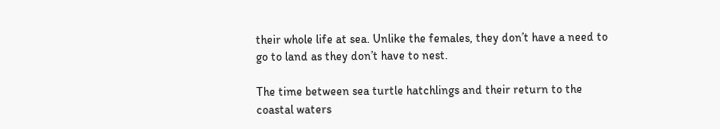their whole life at sea. Unlike the females, they don’t have a need to go to land as they don’t have to nest.

The time between sea turtle hatchlings and their return to the coastal waters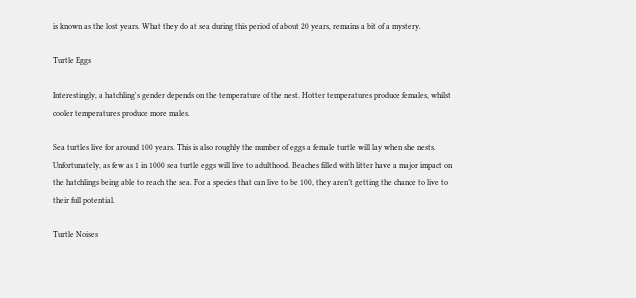is known as the lost years. What they do at sea during this period of about 20 years, remains a bit of a mystery.

Turtle Eggs

Interestingly, a hatchling's gender depends on the temperature of the nest. Hotter temperatures produce females, whilst cooler temperatures produce more males.

Sea turtles live for around 100 years. This is also roughly the number of eggs a female turtle will lay when she nests. Unfortunately, as few as 1 in 1000 sea turtle eggs will live to adulthood. Beaches filled with litter have a major impact on the hatchlings being able to reach the sea. For a species that can live to be 100, they aren’t getting the chance to live to their full potential.

Turtle Noises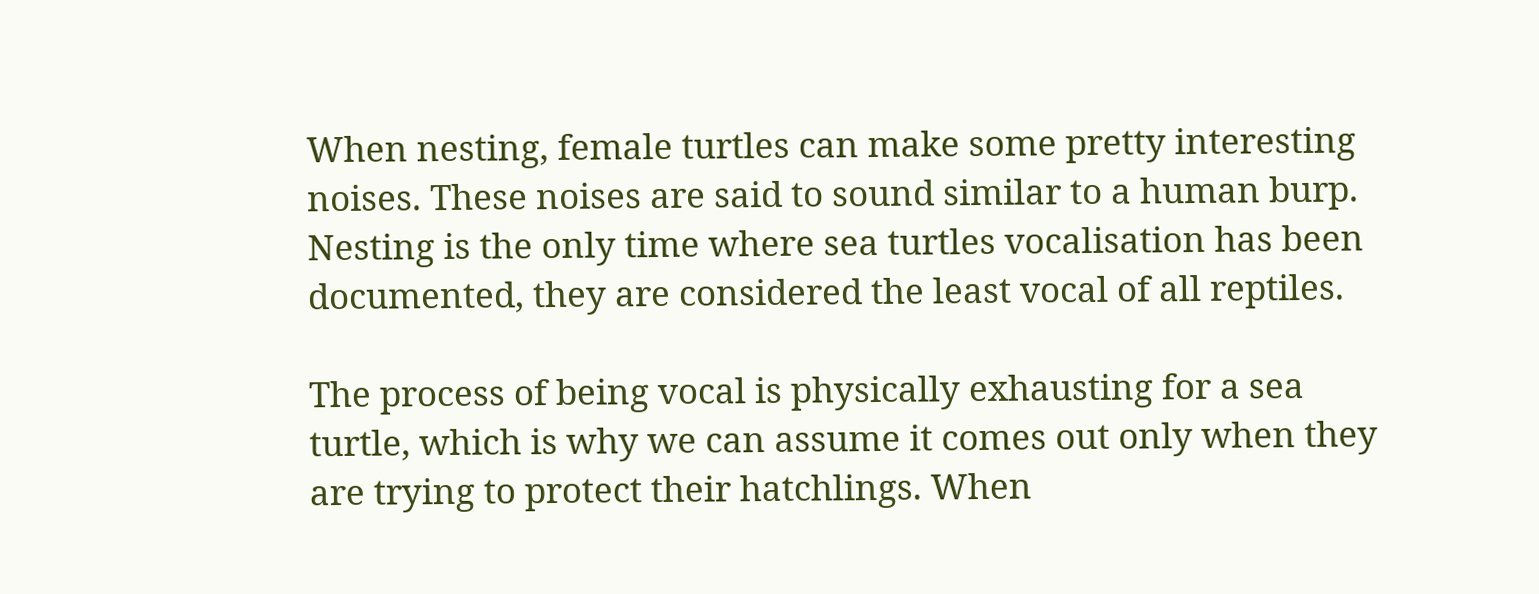When nesting, female turtles can make some pretty interesting noises. These noises are said to sound similar to a human burp. Nesting is the only time where sea turtles vocalisation has been documented, they are considered the least vocal of all reptiles.

The process of being vocal is physically exhausting for a sea turtle, which is why we can assume it comes out only when they are trying to protect their hatchlings. When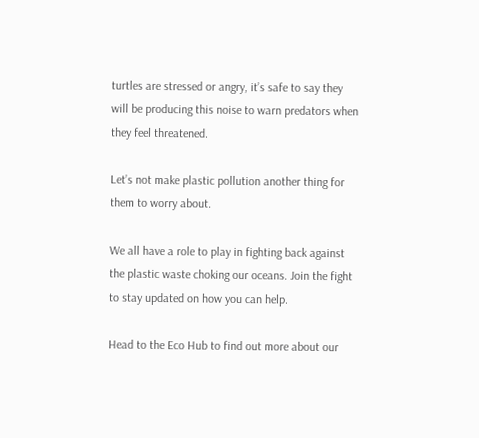turtles are stressed or angry, it’s safe to say they will be producing this noise to warn predators when they feel threatened.

Let’s not make plastic pollution another thing for them to worry about.

We all have a role to play in fighting back against the plastic waste choking our oceans. Join the fight to stay updated on how you can help.

Head to the Eco Hub to find out more about our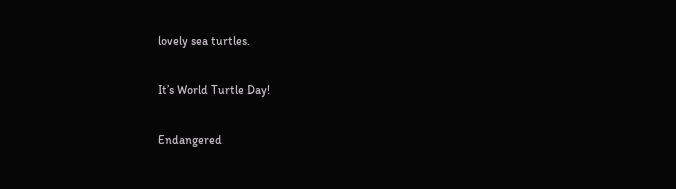lovely sea turtles.

It’s World Turtle Day!

Endangered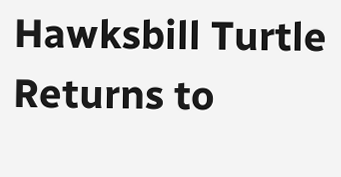Hawksbill Turtle Returns to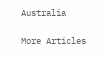Australia

More Articles